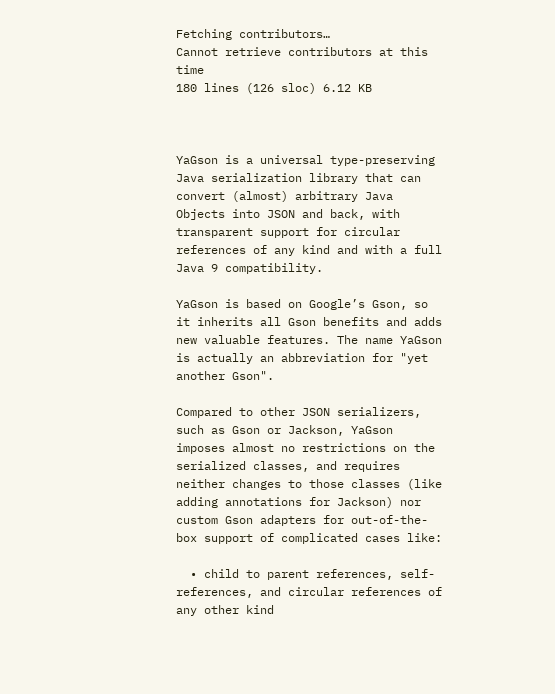Fetching contributors…
Cannot retrieve contributors at this time
180 lines (126 sloc) 6.12 KB



YaGson is a universal type-preserving Java serialization library that can convert (almost) arbitrary Java Objects into JSON and back, with transparent support for circular references of any kind and with a full Java 9 compatibility.

YaGson is based on Google’s Gson, so it inherits all Gson benefits and adds new valuable features. The name YaGson is actually an abbreviation for "yet another Gson".

Compared to other JSON serializers, such as Gson or Jackson, YaGson imposes almost no restrictions on the serialized classes, and requires neither changes to those classes (like adding annotations for Jackson) nor custom Gson adapters for out-of-the-box support of complicated cases like:

  • child to parent references, self-references, and circular references of any other kind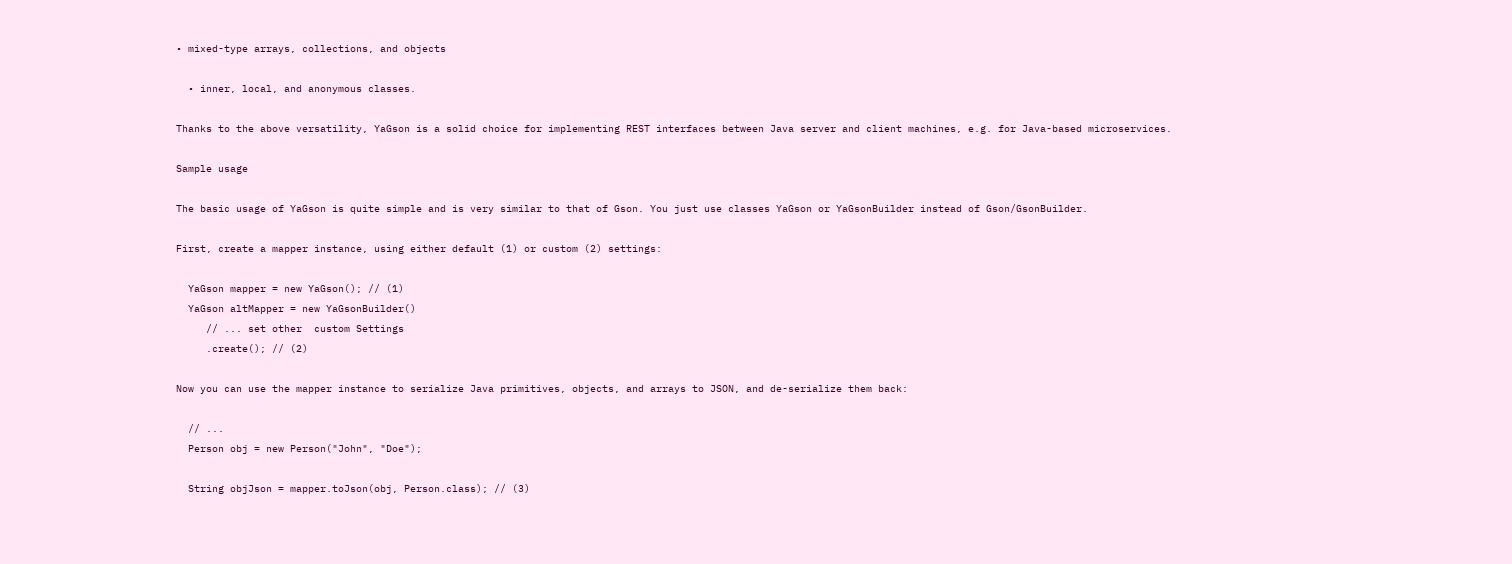• mixed-type arrays, collections, and objects

  • inner, local, and anonymous classes.

Thanks to the above versatility, YaGson is a solid choice for implementing REST interfaces between Java server and client machines, e.g. for Java-based microservices.

Sample usage

The basic usage of YaGson is quite simple and is very similar to that of Gson. You just use classes YaGson or YaGsonBuilder instead of Gson/GsonBuilder.

First, create a mapper instance, using either default (1) or custom (2) settings:

  YaGson mapper = new YaGson(); // (1)
  YaGson altMapper = new YaGsonBuilder()
     // ... set other  custom Settings
     .create(); // (2)

Now you can use the mapper instance to serialize Java primitives, objects, and arrays to JSON, and de-serialize them back:

  // ...
  Person obj = new Person("John", "Doe");

  String objJson = mapper.toJson(obj, Person.class); // (3)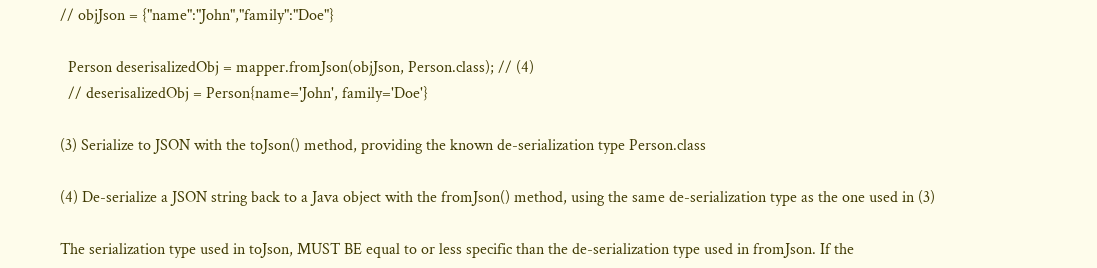// objJson = {"name":"John","family":"Doe"}

  Person deserisalizedObj = mapper.fromJson(objJson, Person.class); // (4)
  // deserisalizedObj = Person{name='John', family='Doe'}

(3) Serialize to JSON with the toJson() method, providing the known de-serialization type Person.class

(4) De-serialize a JSON string back to a Java object with the fromJson() method, using the same de-serialization type as the one used in (3)

The serialization type used in toJson, MUST BE equal to or less specific than the de-serialization type used in fromJson. If the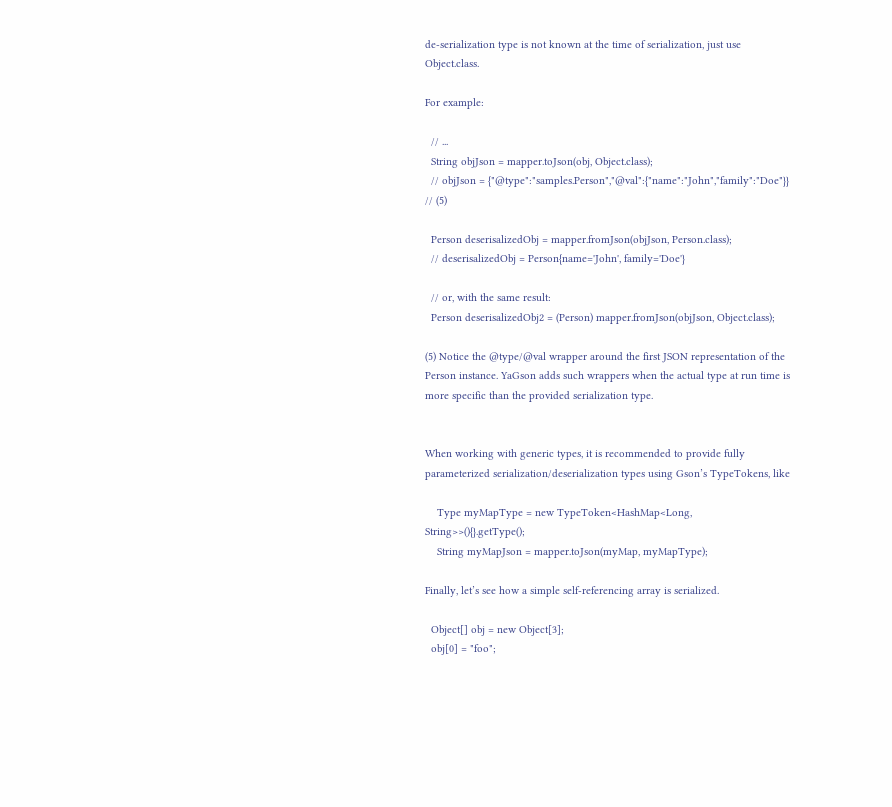de-serialization type is not known at the time of serialization, just use Object.class.

For example:

  // ...
  String objJson = mapper.toJson(obj, Object.class);
  // objJson = {"@type":"samples.Person","@val":{"name":"John","family":"Doe"}} // (5)

  Person deserisalizedObj = mapper.fromJson(objJson, Person.class);
  // deserisalizedObj = Person{name='John', family='Doe'}

  // or, with the same result:
  Person deserisalizedObj2 = (Person) mapper.fromJson(objJson, Object.class);

(5) Notice the @type/@val wrapper around the first JSON representation of the Person instance. YaGson adds such wrappers when the actual type at run time is more specific than the provided serialization type.


When working with generic types, it is recommended to provide fully parameterized serialization/deserialization types using Gson’s TypeTokens, like

    Type myMapType = new TypeToken<HashMap<Long, String>>(){}.getType();
    String myMapJson = mapper.toJson(myMap, myMapType);

Finally, let’s see how a simple self-referencing array is serialized.

  Object[] obj = new Object[3];
  obj[0] = "foo";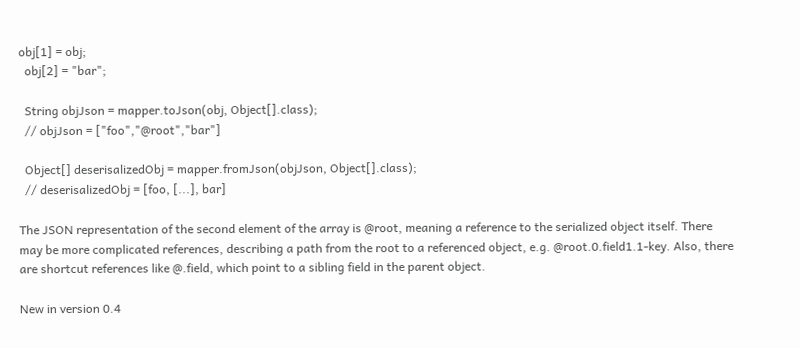obj[1] = obj;
  obj[2] = "bar";

  String objJson = mapper.toJson(obj, Object[].class);
  // objJson = ["foo","@root","bar"]

  Object[] deserisalizedObj = mapper.fromJson(objJson, Object[].class);
  // deserisalizedObj = [foo, [...], bar]

The JSON representation of the second element of the array is @root, meaning a reference to the serialized object itself. There may be more complicated references, describing a path from the root to a referenced object, e.g. @root.0.field1.1-key. Also, there are shortcut references like @.field, which point to a sibling field in the parent object.

New in version 0.4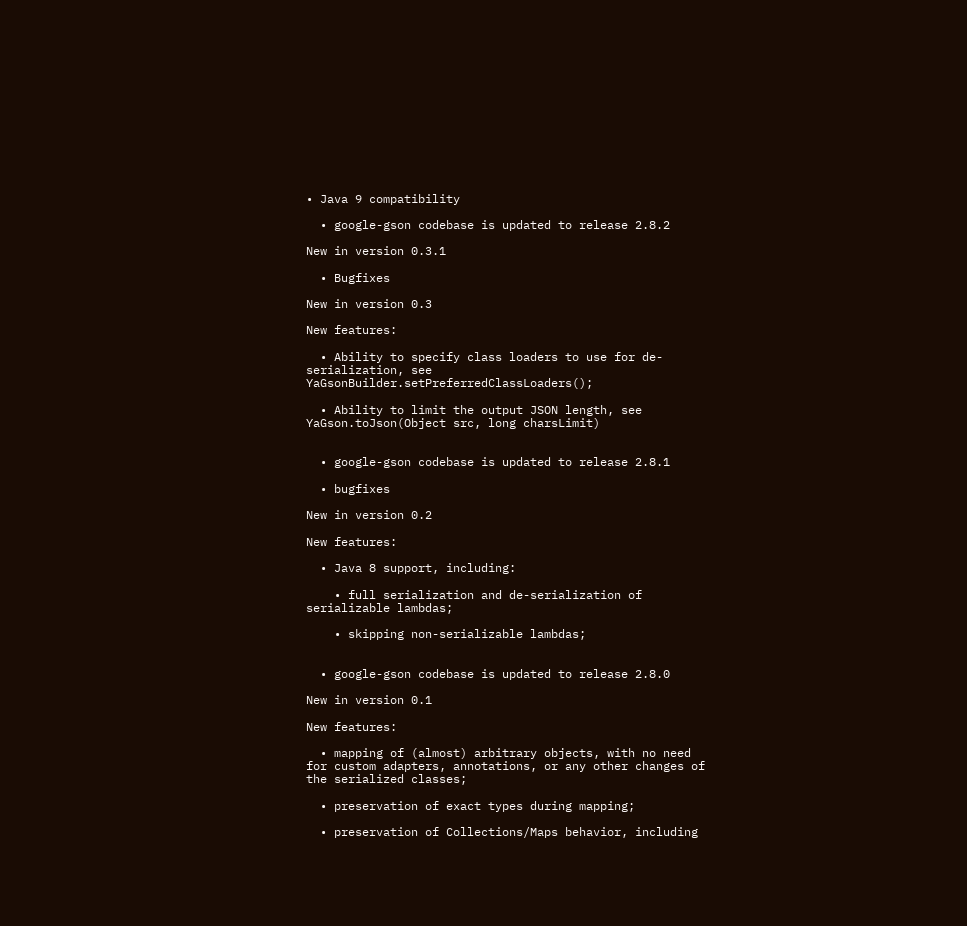• Java 9 compatibility

  • google-gson codebase is updated to release 2.8.2

New in version 0.3.1

  • Bugfixes

New in version 0.3

New features:

  • Ability to specify class loaders to use for de-serialization, see YaGsonBuilder.setPreferredClassLoaders();

  • Ability to limit the output JSON length, see YaGson.toJson(Object src, long charsLimit)


  • google-gson codebase is updated to release 2.8.1

  • bugfixes

New in version 0.2

New features:

  • Java 8 support, including:

    • full serialization and de-serialization of serializable lambdas;

    • skipping non-serializable lambdas;


  • google-gson codebase is updated to release 2.8.0

New in version 0.1

New features:

  • mapping of (almost) arbitrary objects, with no need for custom adapters, annotations, or any other changes of the serialized classes;

  • preservation of exact types during mapping;

  • preservation of Collections/Maps behavior, including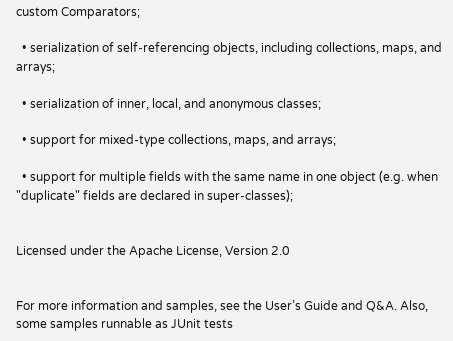custom Comparators;

  • serialization of self-referencing objects, including collections, maps, and arrays;

  • serialization of inner, local, and anonymous classes;

  • support for mixed-type collections, maps, and arrays;

  • support for multiple fields with the same name in one object (e.g. when "duplicate" fields are declared in super-classes);


Licensed under the Apache License, Version 2.0


For more information and samples, see the User’s Guide and Q&A. Also, some samples runnable as JUnit tests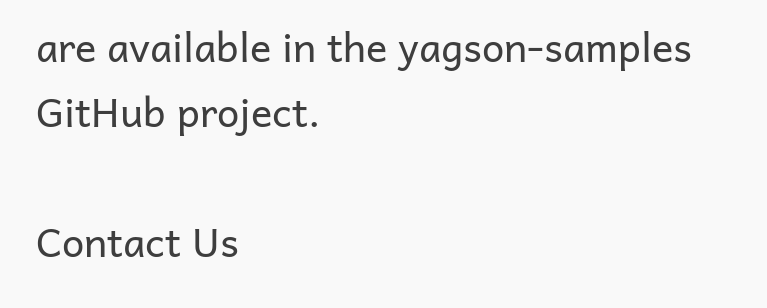are available in the yagson-samples GitHub project.

Contact Us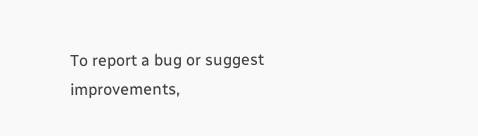To report a bug or suggest improvements,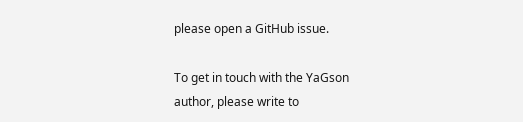please open a GitHub issue.

To get in touch with the YaGson author, please write to